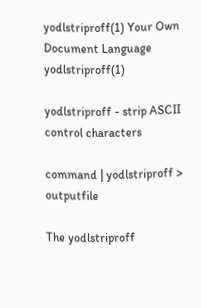yodlstriproff(1) Your Own Document Language yodlstriproff(1)

yodlstriproff - strip ASCII control characters

command | yodlstriproff > outputfile

The yodlstriproff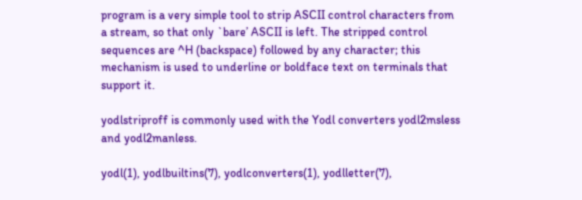program is a very simple tool to strip ASCII control characters from a stream, so that only `bare’ ASCII is left. The stripped control sequences are ^H (backspace) followed by any character; this mechanism is used to underline or boldface text on terminals that support it.

yodlstriproff is commonly used with the Yodl converters yodl2msless and yodl2manless.

yodl(1), yodlbuiltins(7), yodlconverters(1), yodlletter(7),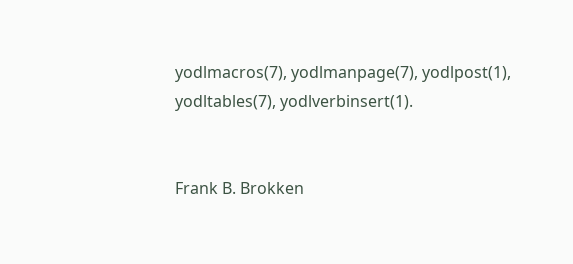yodlmacros(7), yodlmanpage(7), yodlpost(1), yodltables(7), yodlverbinsert(1).


Frank B. Brokken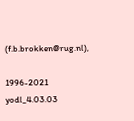(f.b.brokken@rug.nl),

1996-2021 yodl_4.03.03